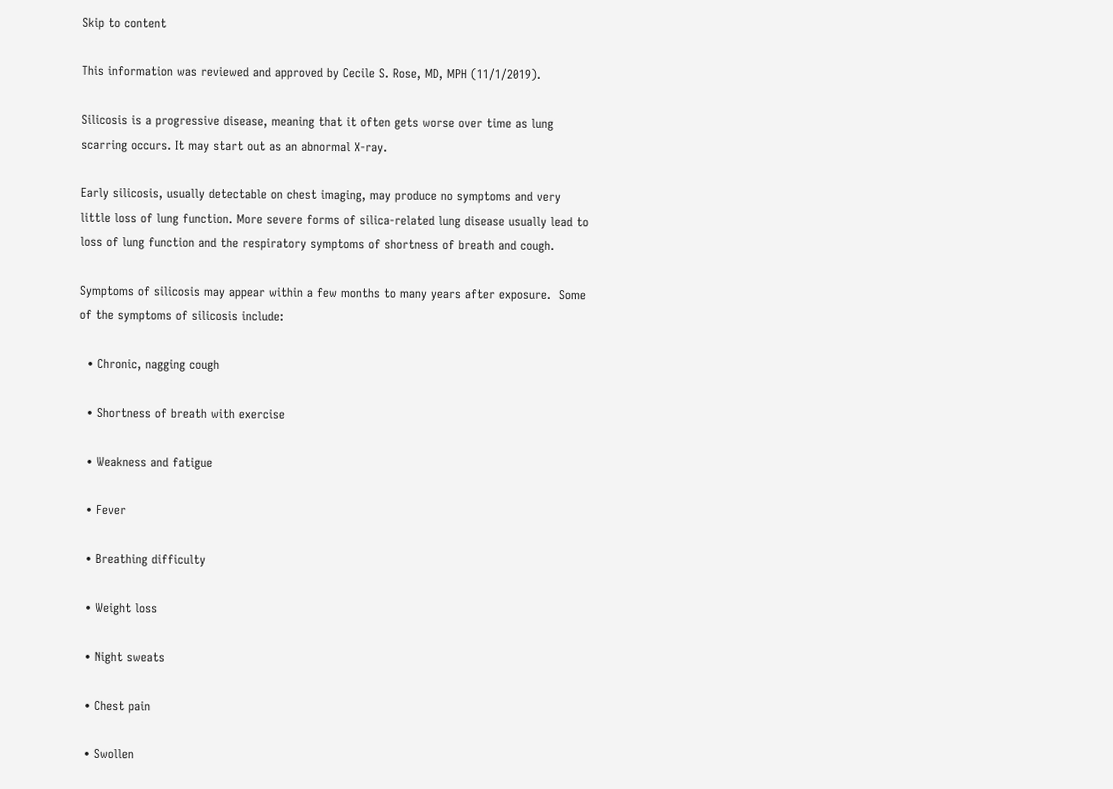Skip to content

This information was reviewed and approved by Cecile S. Rose, MD, MPH (11/1/2019).

Silicosis is a progressive disease, meaning that it often gets worse over time as lung scarring occurs. It may start out as an abnormal X-ray.

Early silicosis, usually detectable on chest imaging, may produce no symptoms and very little loss of lung function. More severe forms of silica-related lung disease usually lead to loss of lung function and the respiratory symptoms of shortness of breath and cough.

Symptoms of silicosis may appear within a few months to many years after exposure.  Some of the symptoms of silicosis include:

  • Chronic, nagging cough

  • Shortness of breath with exercise

  • Weakness and fatigue

  • Fever

  • Breathing difficulty

  • Weight loss

  • Night sweats

  • Chest pain

  • Swollen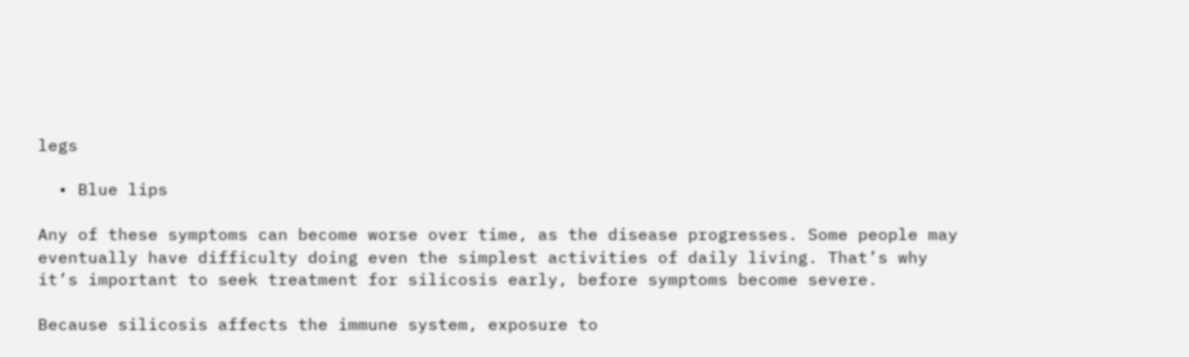legs

  • Blue lips

Any of these symptoms can become worse over time, as the disease progresses. Some people may eventually have difficulty doing even the simplest activities of daily living. That’s why it’s important to seek treatment for silicosis early, before symptoms become severe.

Because silicosis affects the immune system, exposure to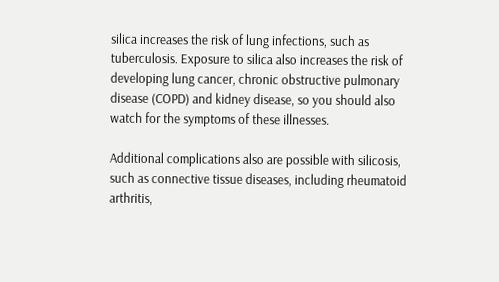silica increases the risk of lung infections, such as tuberculosis. Exposure to silica also increases the risk of developing lung cancer, chronic obstructive pulmonary disease (COPD) and kidney disease, so you should also watch for the symptoms of these illnesses.

Additional complications also are possible with silicosis, such as connective tissue diseases, including rheumatoid arthritis,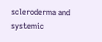scleroderma and systemic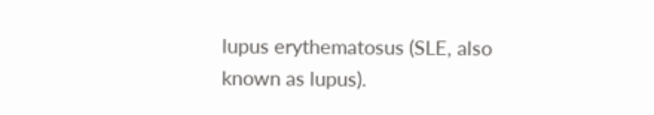lupus erythematosus (SLE, also known as lupus).